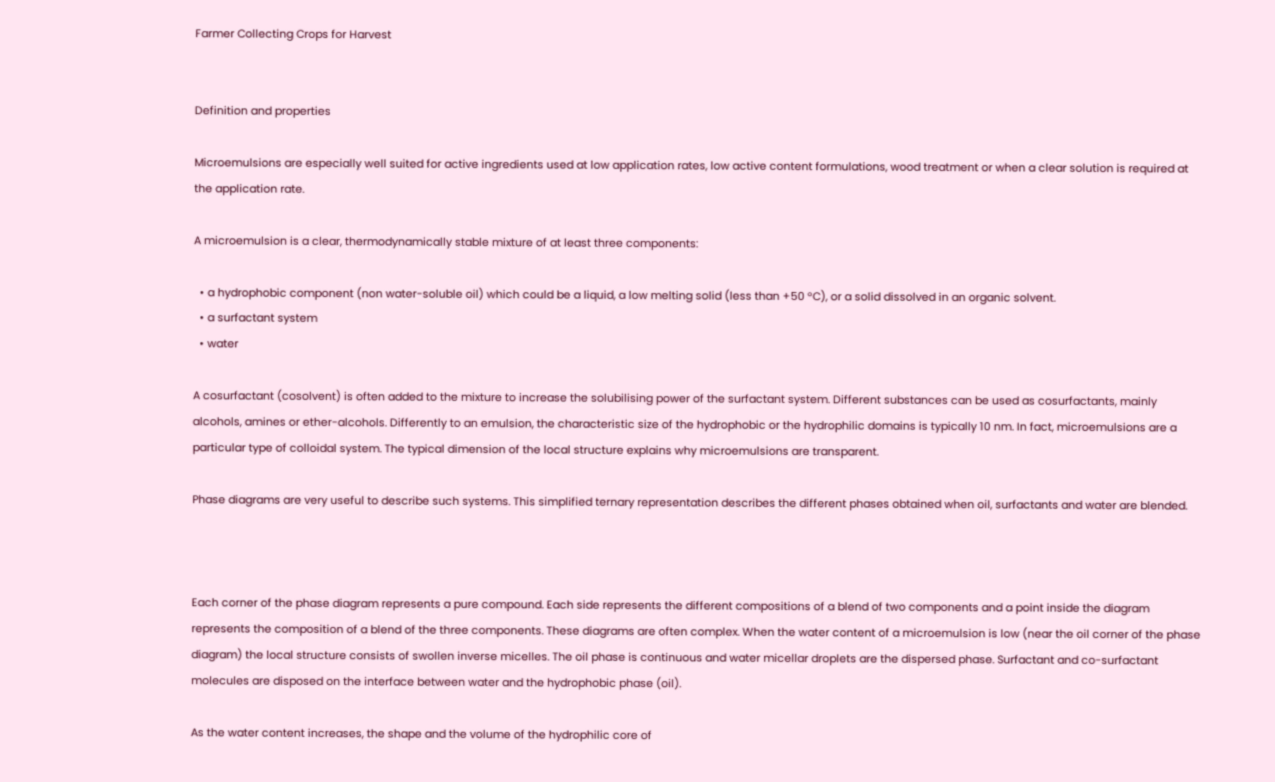Farmer Collecting Crops for Harvest


Definition and properties

Microemulsions are especially well suited for active ingredients used at low application rates, low active content formulations, wood treatment or when a clear solution is required at the application rate.

A microemulsion is a clear, thermodynamically stable mixture of at least three components:

  • a hydrophobic component (non water-soluble oil) which could be a liquid, a low melting solid (less than +50 °C), or a solid dissolved in an organic solvent.
  • a surfactant system
  • water

A cosurfactant (cosolvent) is often added to the mixture to increase the solubilising power of the surfactant system. Different substances can be used as cosurfactants, mainly alcohols, amines or ether-alcohols. Differently to an emulsion, the characteristic size of the hydrophobic or the hydrophilic domains is typically 10 nm. In fact, microemulsions are a particular type of colloidal system. The typical dimension of the local structure explains why microemulsions are transparent.

Phase diagrams are very useful to describe such systems. This simplified ternary representation describes the different phases obtained when oil, surfactants and water are blended.



Each corner of the phase diagram represents a pure compound. Each side represents the different compositions of a blend of two components and a point inside the diagram represents the composition of a blend of the three components. These diagrams are often complex. When the water content of a microemulsion is low (near the oil corner of the phase diagram) the local structure consists of swollen inverse micelles. The oil phase is continuous and water micellar droplets are the dispersed phase. Surfactant and co-surfactant molecules are disposed on the interface between water and the hydrophobic phase (oil).

As the water content increases, the shape and the volume of the hydrophilic core of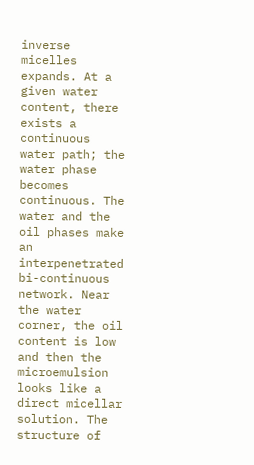inverse micelles expands. At a given water content, there exists a continuous water path; the water phase becomes continuous. The water and the oil phases make an interpenetrated bi-continuous network. Near the water corner, the oil content is low and then the microemulsion looks like a direct micellar solution. The structure of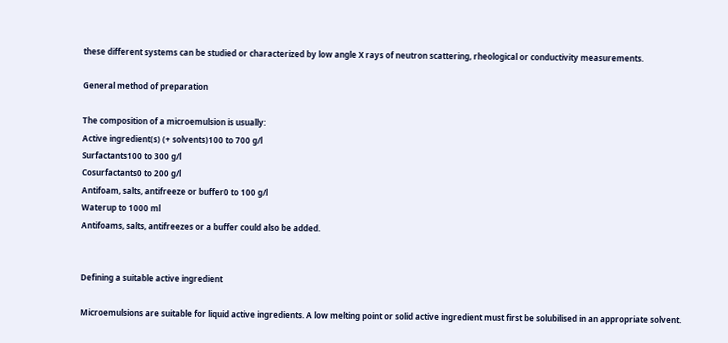these different systems can be studied or characterized by low angle X rays of neutron scattering, rheological or conductivity measurements.

General method of preparation

The composition of a microemulsion is usually:
Active ingredient(s) (+ solvents)100 to 700 g/l
Surfactants100 to 300 g/l
Cosurfactants0 to 200 g/l
Antifoam, salts, antifreeze or buffer0 to 100 g/l
Waterup to 1000 ml
Antifoams, salts, antifreezes or a buffer could also be added.


Defining a suitable active ingredient

Microemulsions are suitable for liquid active ingredients. A low melting point or solid active ingredient must first be solubilised in an appropriate solvent.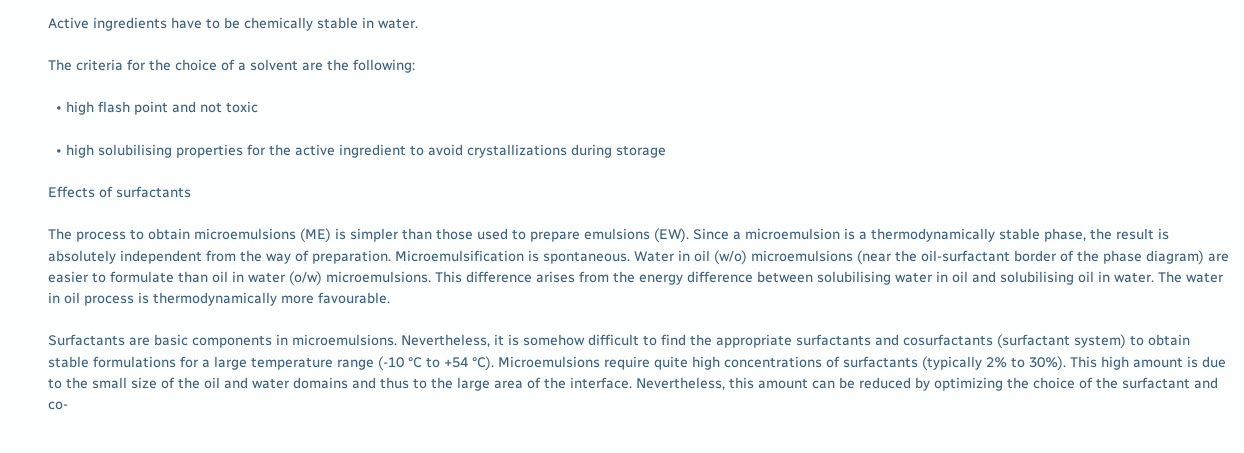Active ingredients have to be chemically stable in water.

The criteria for the choice of a solvent are the following:

  • high flash point and not toxic

  • high solubilising properties for the active ingredient to avoid crystallizations during storage

Effects of surfactants

The process to obtain microemulsions (ME) is simpler than those used to prepare emulsions (EW). Since a microemulsion is a thermodynamically stable phase, the result is absolutely independent from the way of preparation. Microemulsification is spontaneous. Water in oil (w/o) microemulsions (near the oil-surfactant border of the phase diagram) are easier to formulate than oil in water (o/w) microemulsions. This difference arises from the energy difference between solubilising water in oil and solubilising oil in water. The water in oil process is thermodynamically more favourable.

Surfactants are basic components in microemulsions. Nevertheless, it is somehow difficult to find the appropriate surfactants and cosurfactants (surfactant system) to obtain stable formulations for a large temperature range (-10 °C to +54 °C). Microemulsions require quite high concentrations of surfactants (typically 2% to 30%). This high amount is due to the small size of the oil and water domains and thus to the large area of the interface. Nevertheless, this amount can be reduced by optimizing the choice of the surfactant and co-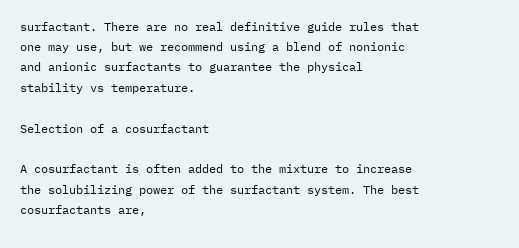surfactant. There are no real definitive guide rules that one may use, but we recommend using a blend of nonionic and anionic surfactants to guarantee the physical stability vs temperature.

Selection of a cosurfactant

A cosurfactant is often added to the mixture to increase the solubilizing power of the surfactant system. The best cosurfactants are,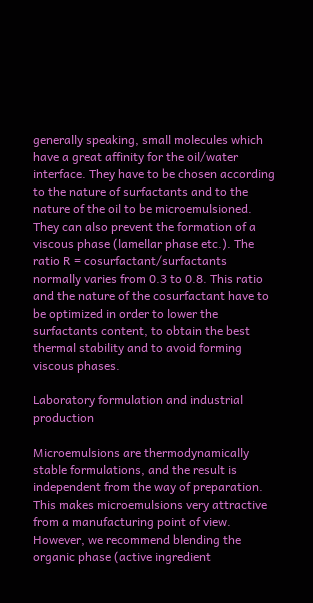generally speaking, small molecules which have a great affinity for the oil/water interface. They have to be chosen according to the nature of surfactants and to the nature of the oil to be microemulsioned. They can also prevent the formation of a viscous phase (lamellar phase etc.). The ratio R = cosurfactant/surfactants normally varies from 0.3 to 0.8. This ratio and the nature of the cosurfactant have to be optimized in order to lower the surfactants content, to obtain the best thermal stability and to avoid forming viscous phases.

Laboratory formulation and industrial production

Microemulsions are thermodynamically stable formulations, and the result is independent from the way of preparation. This makes microemulsions very attractive from a manufacturing point of view. However, we recommend blending the organic phase (active ingredient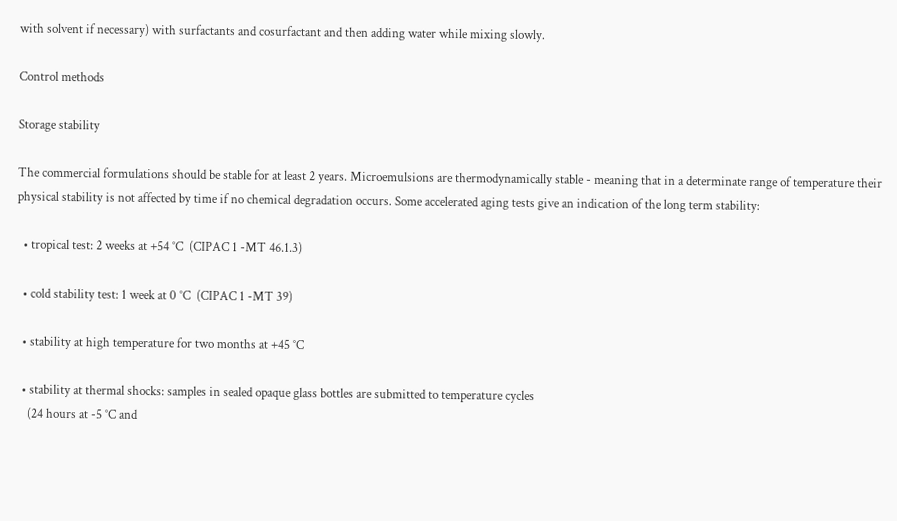with solvent if necessary) with surfactants and cosurfactant and then adding water while mixing slowly.

Control methods

Storage stability

The commercial formulations should be stable for at least 2 years. Microemulsions are thermodynamically stable - meaning that in a determinate range of temperature their physical stability is not affected by time if no chemical degradation occurs. Some accelerated aging tests give an indication of the long term stability:

  • tropical test: 2 weeks at +54 °C  (CIPAC 1 -MT 46.1.3)

  • cold stability test: 1 week at 0 °C  (CIPAC 1 -MT 39)

  • stability at high temperature for two months at +45 °C

  • stability at thermal shocks: samples in sealed opaque glass bottles are submitted to temperature cycles
    (24 hours at -5 °C and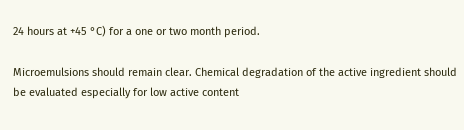24 hours at +45 °C) for a one or two month period.

Microemulsions should remain clear. Chemical degradation of the active ingredient should be evaluated especially for low active content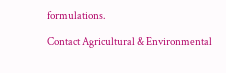formulations.

Contact Agricultural & Environmental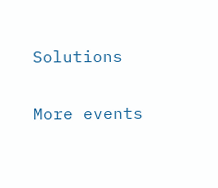Solutions

More events